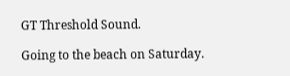GT Threshold Sound.

Going to the beach on Saturday.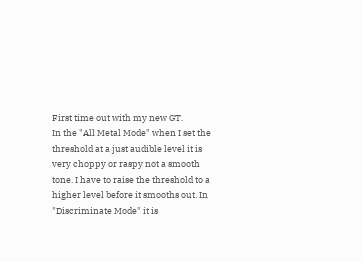First time out with my new GT.
In the "All Metal Mode" when I set the threshold at a just audible level it is very choppy or raspy not a smooth tone. I have to raise the threshold to a higher level before it smooths out. In "Discriminate Mode" it is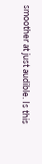smoother at just audible. Is this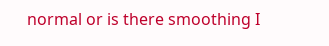normal or is there smoothing I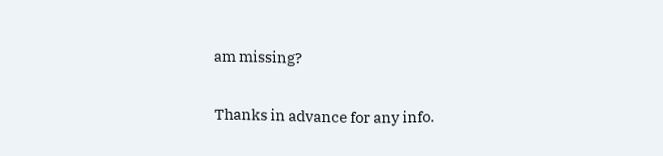am missing?

Thanks in advance for any info.